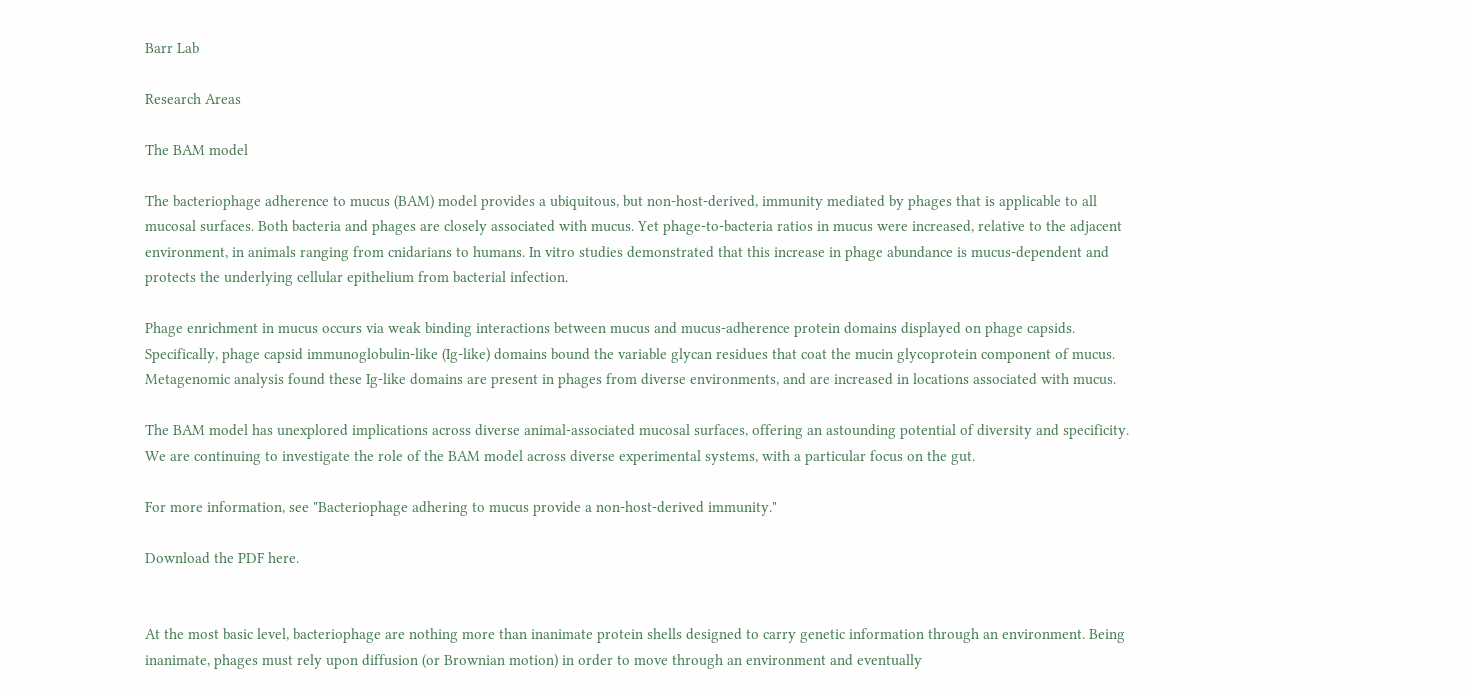Barr Lab

Research Areas

The BAM model

The bacteriophage adherence to mucus (BAM) model provides a ubiquitous, but non-host-derived, immunity mediated by phages that is applicable to all mucosal surfaces. Both bacteria and phages are closely associated with mucus. Yet phage-to-bacteria ratios in mucus were increased, relative to the adjacent environment, in animals ranging from cnidarians to humans. In vitro studies demonstrated that this increase in phage abundance is mucus-dependent and protects the underlying cellular epithelium from bacterial infection.

Phage enrichment in mucus occurs via weak binding interactions between mucus and mucus-adherence protein domains displayed on phage capsids. Specifically, phage capsid immunoglobulin-like (Ig-like) domains bound the variable glycan residues that coat the mucin glycoprotein component of mucus. Metagenomic analysis found these Ig-like domains are present in phages from diverse environments, and are increased in locations associated with mucus.

The BAM model has unexplored implications across diverse animal-associated mucosal surfaces, offering an astounding potential of diversity and specificity. We are continuing to investigate the role of the BAM model across diverse experimental systems, with a particular focus on the gut.

For more information, see "Bacteriophage adhering to mucus provide a non-host-derived immunity."

Download the PDF here.


At the most basic level, bacteriophage are nothing more than inanimate protein shells designed to carry genetic information through an environment. Being inanimate, phages must rely upon diffusion (or Brownian motion) in order to move through an environment and eventually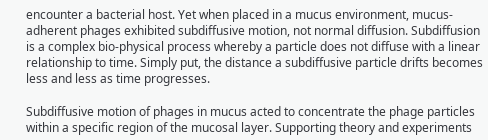encounter a bacterial host. Yet when placed in a mucus environment, mucus-adherent phages exhibited subdiffusive motion, not normal diffusion. Subdiffusion is a complex bio-physical process whereby a particle does not diffuse with a linear relationship to time. Simply put, the distance a subdiffusive particle drifts becomes less and less as time progresses.

Subdiffusive motion of phages in mucus acted to concentrate the phage particles within a specific region of the mucosal layer. Supporting theory and experiments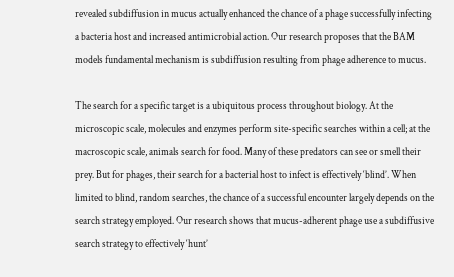revealed subdiffusion in mucus actually enhanced the chance of a phage successfully infecting a bacteria host and increased antimicrobial action. Our research proposes that the BAM models fundamental mechanism is subdiffusion resulting from phage adherence to mucus.

The search for a specific target is a ubiquitous process throughout biology. At the microscopic scale, molecules and enzymes perform site-specific searches within a cell; at the macroscopic scale, animals search for food. Many of these predators can see or smell their prey. But for phages, their search for a bacterial host to infect is effectively ‘blind’. When limited to blind, random searches, the chance of a successful encounter largely depends on the search strategy employed. Our research shows that mucus-adherent phage use a subdiffusive search strategy to effectively ‘hunt’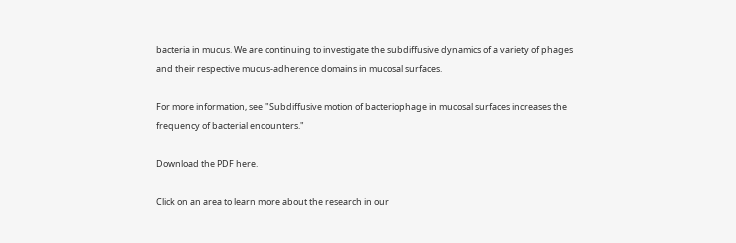bacteria in mucus. We are continuing to investigate the subdiffusive dynamics of a variety of phages and their respective mucus-adherence domains in mucosal surfaces.

For more information, see "Subdiffusive motion of bacteriophage in mucosal surfaces increases the frequency of bacterial encounters."

Download the PDF here.

Click on an area to learn more about the research in our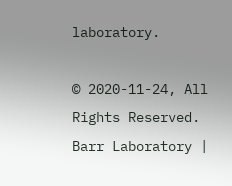laboratory.

© 2020-11-24, All Rights Reserved.
Barr Laboratory |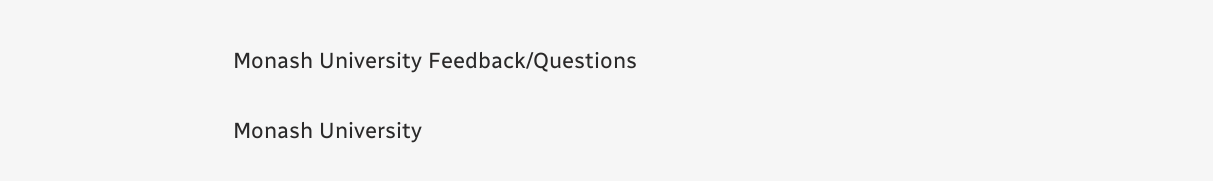Monash University Feedback/Questions

Monash University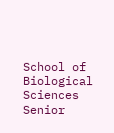School of Biological Sciences
Senior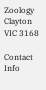Zoology
Clayton VIC 3168

Contact Info